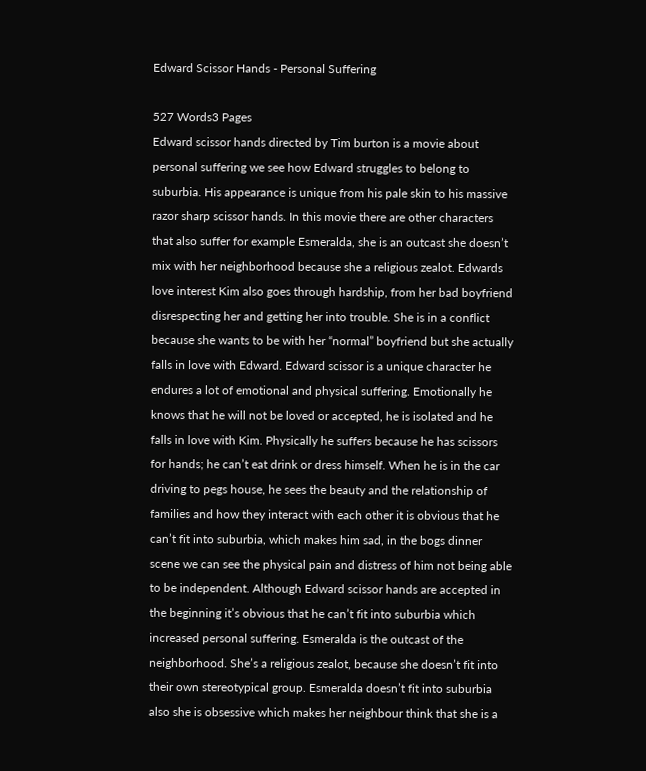Edward Scissor Hands - Personal Suffering

527 Words3 Pages
Edward scissor hands directed by Tim burton is a movie about personal suffering we see how Edward struggles to belong to suburbia. His appearance is unique from his pale skin to his massive razor sharp scissor hands. In this movie there are other characters that also suffer for example Esmeralda, she is an outcast she doesn’t mix with her neighborhood because she a religious zealot. Edwards love interest Kim also goes through hardship, from her bad boyfriend disrespecting her and getting her into trouble. She is in a conflict because she wants to be with her “normal” boyfriend but she actually falls in love with Edward. Edward scissor is a unique character he endures a lot of emotional and physical suffering. Emotionally he knows that he will not be loved or accepted, he is isolated and he falls in love with Kim. Physically he suffers because he has scissors for hands; he can’t eat drink or dress himself. When he is in the car driving to pegs house, he sees the beauty and the relationship of families and how they interact with each other it is obvious that he can’t fit into suburbia, which makes him sad, in the bogs dinner scene we can see the physical pain and distress of him not being able to be independent. Although Edward scissor hands are accepted in the beginning it’s obvious that he can’t fit into suburbia which increased personal suffering. Esmeralda is the outcast of the neighborhood. She’s a religious zealot, because she doesn’t fit into their own stereotypical group. Esmeralda doesn’t fit into suburbia also she is obsessive which makes her neighbour think that she is a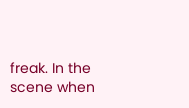freak. In the scene when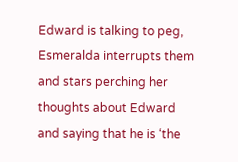Edward is talking to peg, Esmeralda interrupts them and stars perching her thoughts about Edward and saying that he is ‘the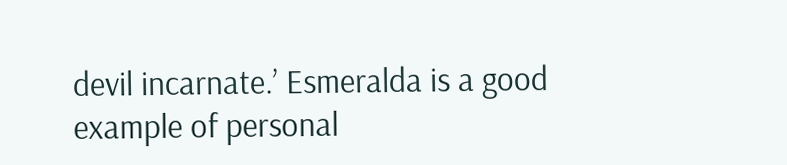devil incarnate.’ Esmeralda is a good example of personal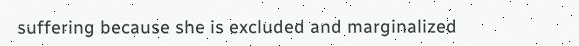suffering because she is excluded and marginalized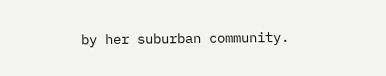by her suburban community.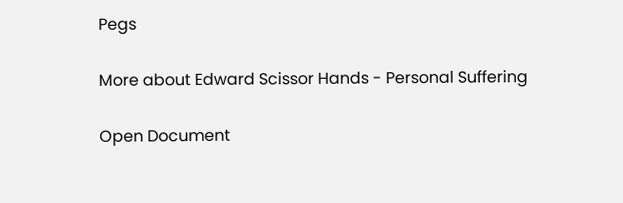Pegs

More about Edward Scissor Hands - Personal Suffering

Open Document